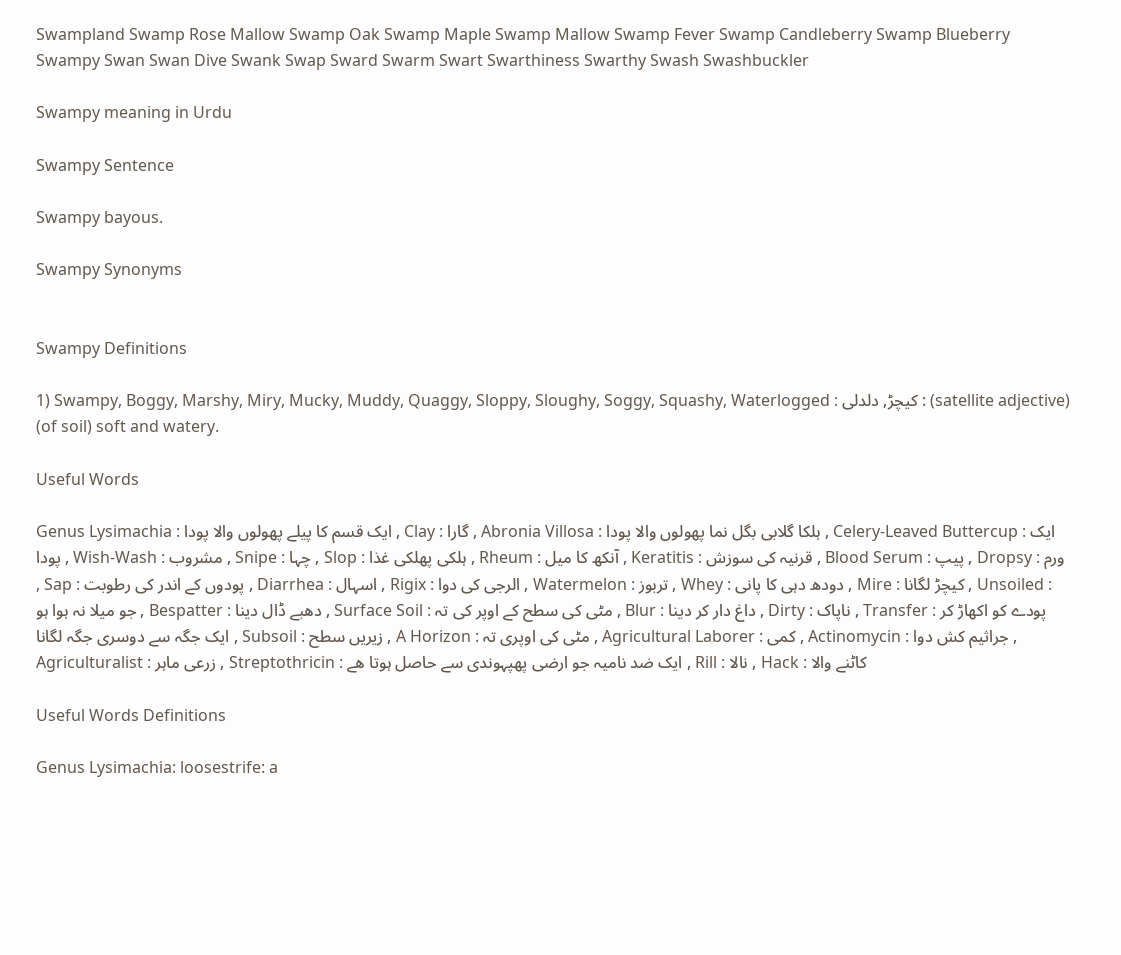Swampland Swamp Rose Mallow Swamp Oak Swamp Maple Swamp Mallow Swamp Fever Swamp Candleberry Swamp Blueberry Swampy Swan Swan Dive Swank Swap Sward Swarm Swart Swarthiness Swarthy Swash Swashbuckler

Swampy meaning in Urdu

Swampy Sentence

Swampy bayous.

Swampy Synonyms


Swampy Definitions

1) Swampy, Boggy, Marshy, Miry, Mucky, Muddy, Quaggy, Sloppy, Sloughy, Soggy, Squashy, Waterlogged : کیچڑ, دلدلی : (satellite adjective) (of soil) soft and watery.

Useful Words

Genus Lysimachia : ایک قسم کا پیلے پھولوں والا پودا , Clay : گارا , Abronia Villosa : ہلکا گلابی بگل نما پھولوں والا پودا , Celery-Leaved Buttercup : ایک پودا , Wish-Wash : مشروب , Snipe : چہا , Slop : ہلکی پھلکی غذا , Rheum : آنکھ کا میل , Keratitis : قرنیہ کی سوزش , Blood Serum : پیپ , Dropsy : ورم , Sap : پودوں کے اندر کی رطوبت , Diarrhea : اسہال , Rigix : الرجی کی دوا , Watermelon : تربوز , Whey : دودھ دہی کا پانی , Mire : کیچڑ لگانا , Unsoiled : جو میلا نہ ہوا ہو , Bespatter : دھبے ڈال دینا , Surface Soil : مٹی کی سطح کے اوپر کی تہ , Blur : داغ دار کر دینا , Dirty : ناپاک , Transfer : پودے کو اکھاڑ کر ایک جگہ سے دوسری جگہ لگانا , Subsoil : زیریں سطح , A Horizon : مٹی کی اوپری تہ , Agricultural Laborer : کمی , Actinomycin : جراثیم کش دوا , Agriculturalist : زرعی ماہر , Streptothricin : ایک ضد نامیہ جو ارضی پھپہوندی سے حاصل ہوتا ھے , Rill : نالا , Hack : کاٹنے والا

Useful Words Definitions

Genus Lysimachia: loosestrife: a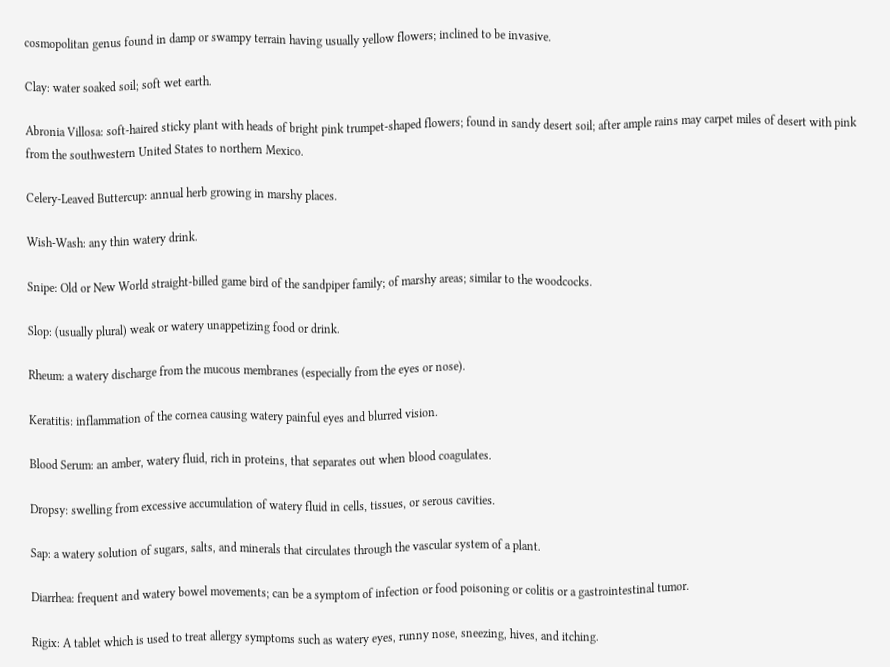cosmopolitan genus found in damp or swampy terrain having usually yellow flowers; inclined to be invasive.

Clay: water soaked soil; soft wet earth.

Abronia Villosa: soft-haired sticky plant with heads of bright pink trumpet-shaped flowers; found in sandy desert soil; after ample rains may carpet miles of desert with pink from the southwestern United States to northern Mexico.

Celery-Leaved Buttercup: annual herb growing in marshy places.

Wish-Wash: any thin watery drink.

Snipe: Old or New World straight-billed game bird of the sandpiper family; of marshy areas; similar to the woodcocks.

Slop: (usually plural) weak or watery unappetizing food or drink.

Rheum: a watery discharge from the mucous membranes (especially from the eyes or nose).

Keratitis: inflammation of the cornea causing watery painful eyes and blurred vision.

Blood Serum: an amber, watery fluid, rich in proteins, that separates out when blood coagulates.

Dropsy: swelling from excessive accumulation of watery fluid in cells, tissues, or serous cavities.

Sap: a watery solution of sugars, salts, and minerals that circulates through the vascular system of a plant.

Diarrhea: frequent and watery bowel movements; can be a symptom of infection or food poisoning or colitis or a gastrointestinal tumor.

Rigix: A tablet which is used to treat allergy symptoms such as watery eyes, runny nose, sneezing, hives, and itching.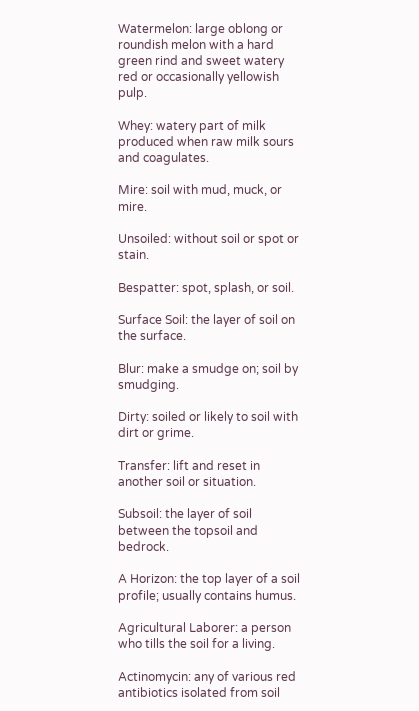Watermelon: large oblong or roundish melon with a hard green rind and sweet watery red or occasionally yellowish pulp.

Whey: watery part of milk produced when raw milk sours and coagulates.

Mire: soil with mud, muck, or mire.

Unsoiled: without soil or spot or stain.

Bespatter: spot, splash, or soil.

Surface Soil: the layer of soil on the surface.

Blur: make a smudge on; soil by smudging.

Dirty: soiled or likely to soil with dirt or grime.

Transfer: lift and reset in another soil or situation.

Subsoil: the layer of soil between the topsoil and bedrock.

A Horizon: the top layer of a soil profile; usually contains humus.

Agricultural Laborer: a person who tills the soil for a living.

Actinomycin: any of various red antibiotics isolated from soil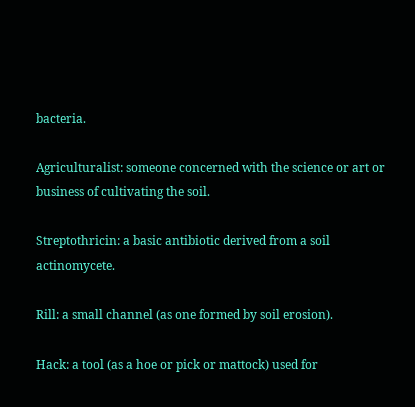bacteria.

Agriculturalist: someone concerned with the science or art or business of cultivating the soil.

Streptothricin: a basic antibiotic derived from a soil actinomycete.

Rill: a small channel (as one formed by soil erosion).

Hack: a tool (as a hoe or pick or mattock) used for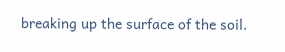breaking up the surface of the soil.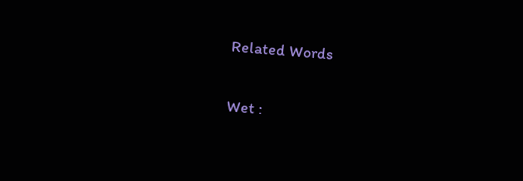Related Words

Wet :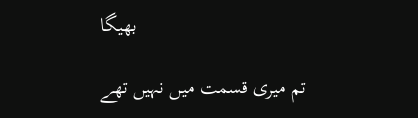بھیگا

تم میری قسمت میں نہیں تھے